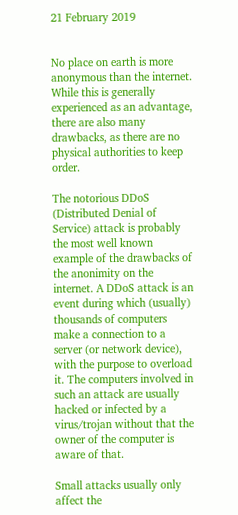21 February 2019


No place on earth is more anonymous than the internet. While this is generally experienced as an advantage, there are also many drawbacks, as there are no physical authorities to keep order.

The notorious DDoS (Distributed Denial of Service) attack is probably the most well known example of the drawbacks of the anonimity on the internet. A DDoS attack is an event during which (usually) thousands of computers make a connection to a server (or network device), with the purpose to overload it. The computers involved in such an attack are usually hacked or infected by a virus/trojan without that the owner of the computer is aware of that.

Small attacks usually only affect the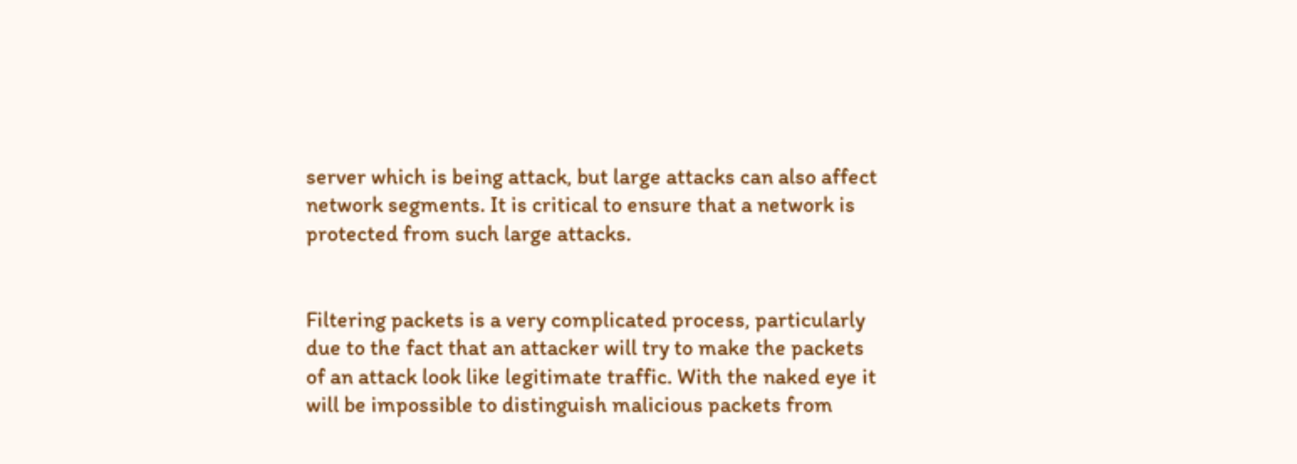server which is being attack, but large attacks can also affect network segments. It is critical to ensure that a network is protected from such large attacks.


Filtering packets is a very complicated process, particularly due to the fact that an attacker will try to make the packets of an attack look like legitimate traffic. With the naked eye it will be impossible to distinguish malicious packets from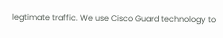legtimate traffic. We use Cisco Guard technology to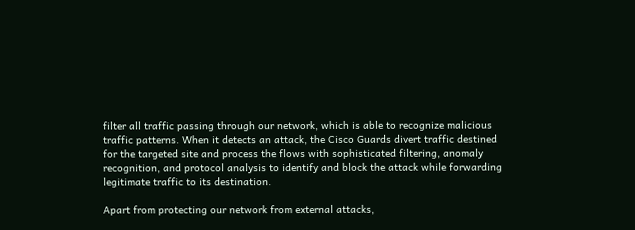filter all traffic passing through our network, which is able to recognize malicious traffic patterns. When it detects an attack, the Cisco Guards divert traffic destined for the targeted site and process the flows with sophisticated filtering, anomaly recognition, and protocol analysis to identify and block the attack while forwarding legitimate traffic to its destination.

Apart from protecting our network from external attacks,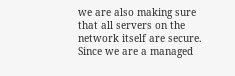we are also making sure that all servers on the network itself are secure. Since we are a managed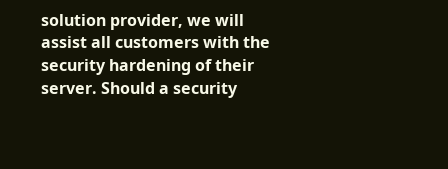solution provider, we will assist all customers with the security hardening of their server. Should a security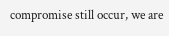compromise still occur, we are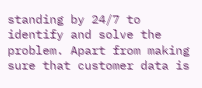standing by 24/7 to identify and solve the problem. Apart from making sure that customer data is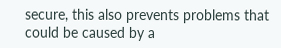secure, this also prevents problems that could be caused by a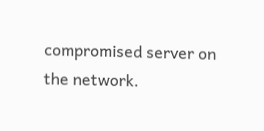compromised server on the network.